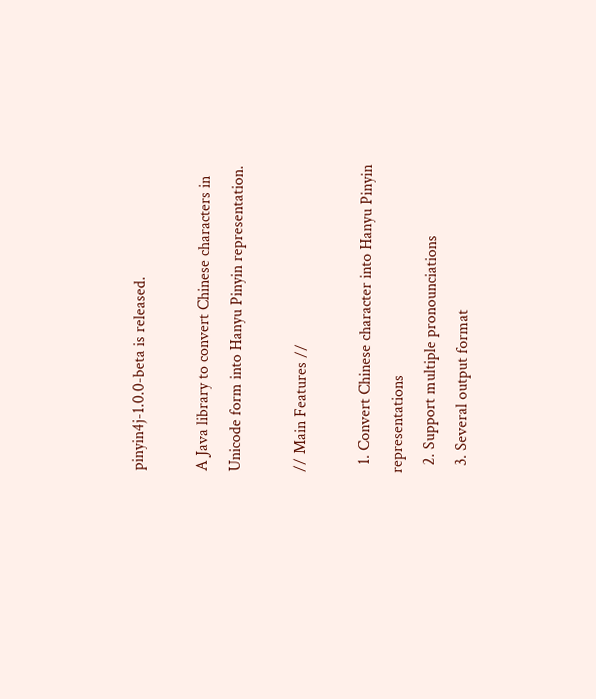pinyin4j-1.0.0-beta is released.

A Java library to convert Chinese characters in Unicode form into Hanyu Pinyin representation.

// Main Features //

  1. Convert Chinese character into Hanyu Pinyin representations
  2. Support multiple pronounciations
  3. Several output format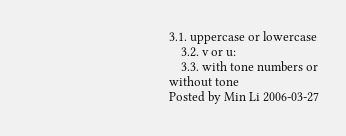3.1. uppercase or lowercase
    3.2. v or u:
    3.3. with tone numbers or without tone
Posted by Min Li 2006-03-27